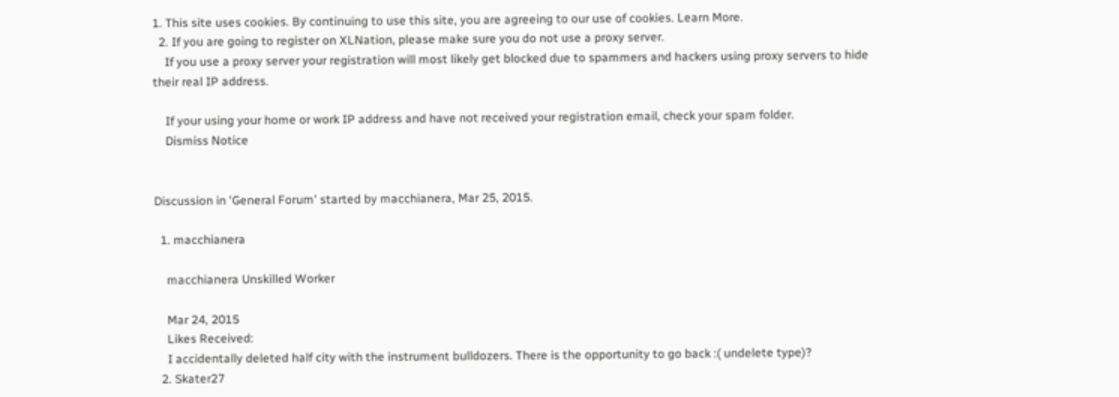1. This site uses cookies. By continuing to use this site, you are agreeing to our use of cookies. Learn More.
  2. If you are going to register on XLNation, please make sure you do not use a proxy server.
    If you use a proxy server your registration will most likely get blocked due to spammers and hackers using proxy servers to hide their real IP address.

    If your using your home or work IP address and have not received your registration email, check your spam folder.
    Dismiss Notice


Discussion in 'General Forum' started by macchianera, Mar 25, 2015.

  1. macchianera

    macchianera Unskilled Worker

    Mar 24, 2015
    Likes Received:
    I accidentally deleted half city with the instrument bulldozers. There is the opportunity to go back :( undelete type)?
  2. Skater27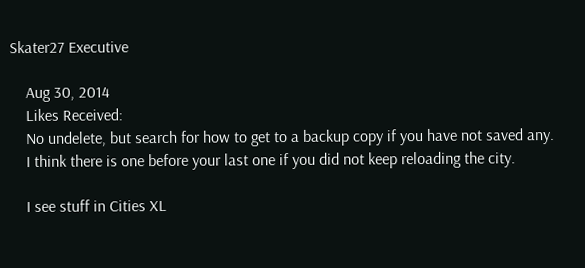Skater27 Executive

    Aug 30, 2014
    Likes Received:
    No undelete, but search for how to get to a backup copy if you have not saved any.
    I think there is one before your last one if you did not keep reloading the city.

    I see stuff in Cities XL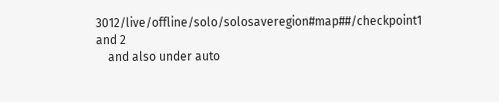3012/live/offline/solo/solosaveregion#map##/checkpoint1 and 2
    and also under auto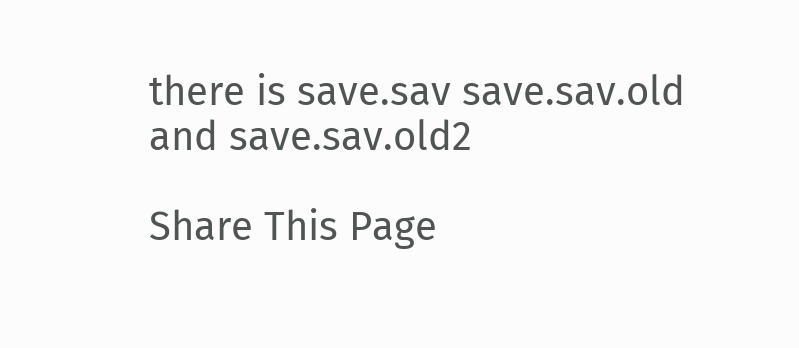there is save.sav save.sav.old and save.sav.old2

Share This Page